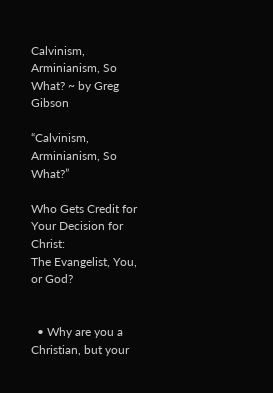Calvinism, Arminianism, So What? ~ by Greg Gibson

“Calvinism, Arminianism, So What?”

Who Gets Credit for Your Decision for Christ:
The Evangelist, You, or God?


  • Why are you a Christian, but your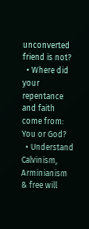unconverted friend is not?
  • Where did your repentance and faith come from: You or God?
  • Understand Calvinism, Arminianism & free will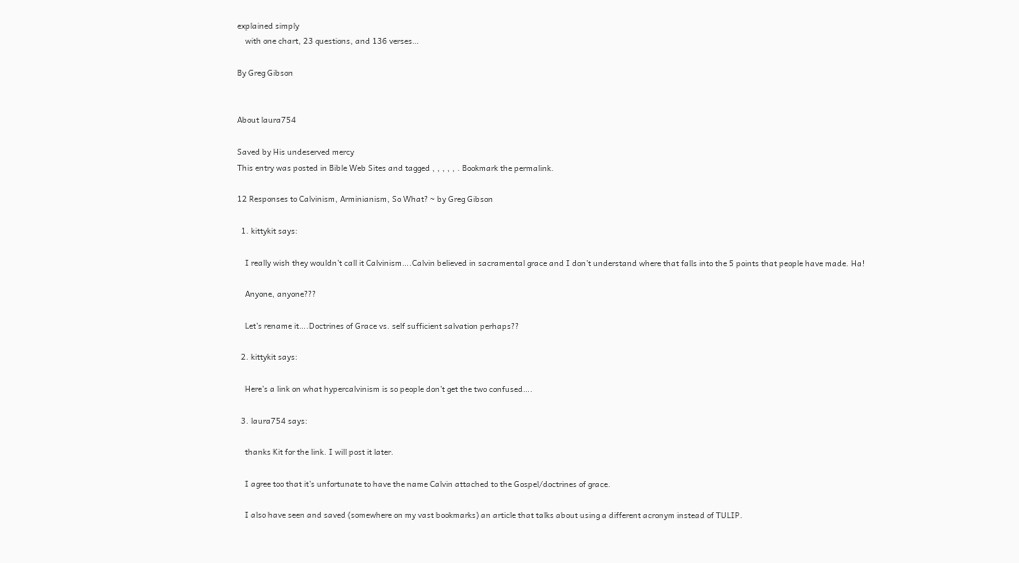explained simply
    with one chart, 23 questions, and 136 verses…

By Greg Gibson


About laura754

Saved by His undeserved mercy
This entry was posted in Bible Web Sites and tagged , , , , , . Bookmark the permalink.

12 Responses to Calvinism, Arminianism, So What? ~ by Greg Gibson

  1. kittykit says:

    I really wish they wouldn’t call it Calvinism….Calvin believed in sacramental grace and I don’t understand where that falls into the 5 points that people have made. Ha!

    Anyone, anyone???

    Let’s rename it….Doctrines of Grace vs. self sufficient salvation perhaps??

  2. kittykit says:

    Here’s a link on what hypercalvinism is so people don’t get the two confused….

  3. laura754 says:

    thanks Kit for the link. I will post it later.

    I agree too that it’s unfortunate to have the name Calvin attached to the Gospel/doctrines of grace.

    I also have seen and saved (somewhere on my vast bookmarks) an article that talks about using a different acronym instead of TULIP.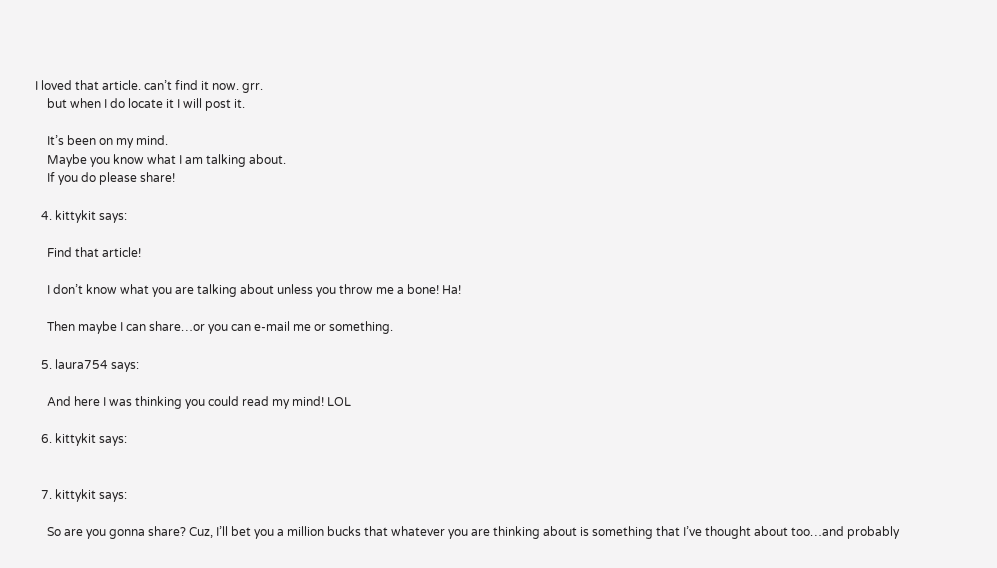I loved that article. can’t find it now. grr.
    but when I do locate it I will post it.

    It’s been on my mind.
    Maybe you know what I am talking about.
    If you do please share!

  4. kittykit says:

    Find that article!

    I don’t know what you are talking about unless you throw me a bone! Ha!

    Then maybe I can share…or you can e-mail me or something.

  5. laura754 says:

    And here I was thinking you could read my mind! LOL

  6. kittykit says:


  7. kittykit says:

    So are you gonna share? Cuz, I’ll bet you a million bucks that whatever you are thinking about is something that I’ve thought about too…and probably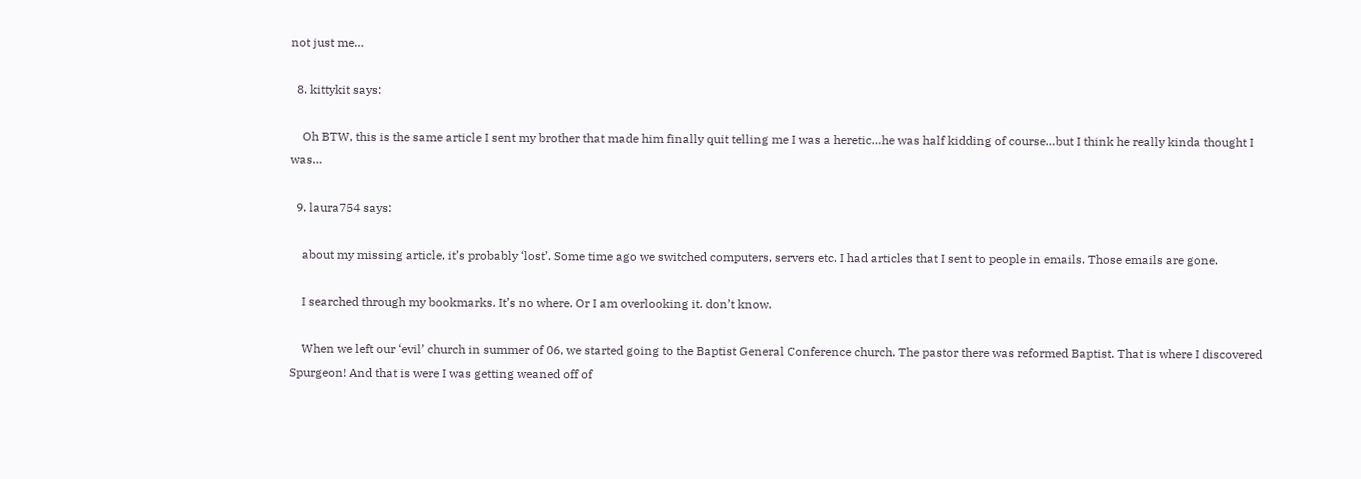not just me…

  8. kittykit says:

    Oh BTW, this is the same article I sent my brother that made him finally quit telling me I was a heretic…he was half kidding of course…but I think he really kinda thought I was…

  9. laura754 says:

    about my missing article, it’s probably ‘lost’. Some time ago we switched computers, servers etc. I had articles that I sent to people in emails. Those emails are gone.

    I searched through my bookmarks. It’s no where. Or I am overlooking it. don’t know.

    When we left our ‘evil’ church in summer of 06, we started going to the Baptist General Conference church. The pastor there was reformed Baptist. That is where I discovered Spurgeon! And that is were I was getting weaned off of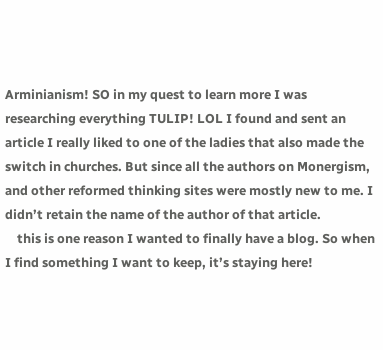Arminianism! SO in my quest to learn more I was researching everything TULIP! LOL I found and sent an article I really liked to one of the ladies that also made the switch in churches. But since all the authors on Monergism, and other reformed thinking sites were mostly new to me. I didn’t retain the name of the author of that article.
    this is one reason I wanted to finally have a blog. So when I find something I want to keep, it’s staying here!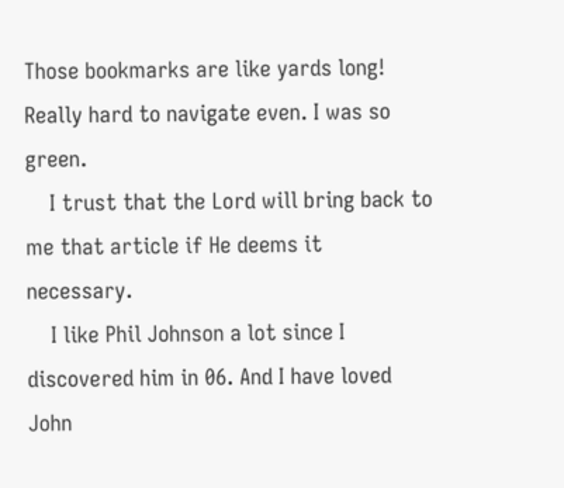Those bookmarks are like yards long! Really hard to navigate even. I was so green.
    I trust that the Lord will bring back to me that article if He deems it necessary.
    I like Phil Johnson a lot since I discovered him in 06. And I have loved John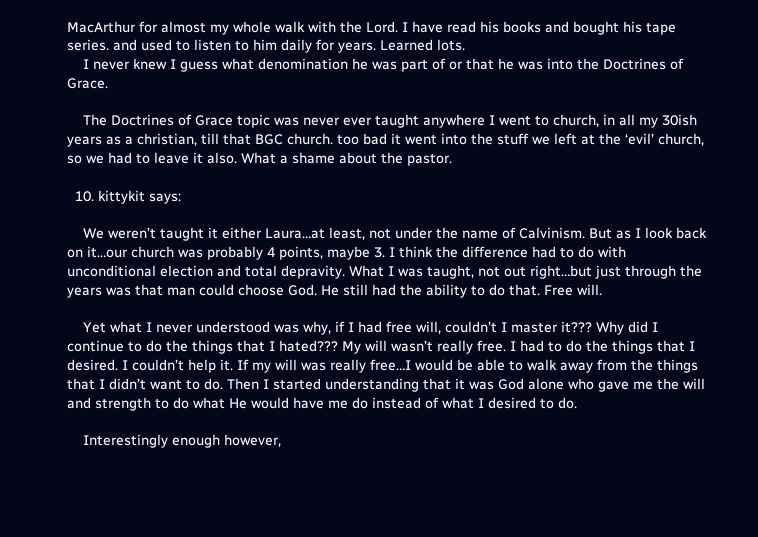MacArthur for almost my whole walk with the Lord. I have read his books and bought his tape series. and used to listen to him daily for years. Learned lots.
    I never knew I guess what denomination he was part of or that he was into the Doctrines of Grace.

    The Doctrines of Grace topic was never ever taught anywhere I went to church, in all my 30ish years as a christian, till that BGC church. too bad it went into the stuff we left at the ‘evil’ church, so we had to leave it also. What a shame about the pastor.

  10. kittykit says:

    We weren’t taught it either Laura…at least, not under the name of Calvinism. But as I look back on it…our church was probably 4 points, maybe 3. I think the difference had to do with unconditional election and total depravity. What I was taught, not out right…but just through the years was that man could choose God. He still had the ability to do that. Free will.

    Yet what I never understood was why, if I had free will, couldn’t I master it??? Why did I continue to do the things that I hated??? My will wasn’t really free. I had to do the things that I desired. I couldn’t help it. If my will was really free…I would be able to walk away from the things that I didn’t want to do. Then I started understanding that it was God alone who gave me the will and strength to do what He would have me do instead of what I desired to do.

    Interestingly enough however,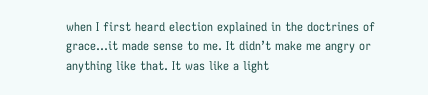when I first heard election explained in the doctrines of grace…it made sense to me. It didn’t make me angry or anything like that. It was like a light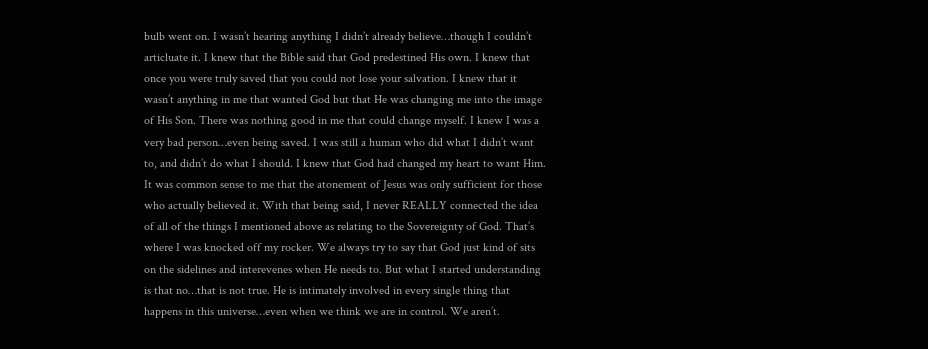bulb went on. I wasn’t hearing anything I didn’t already believe…though I couldn’t articluate it. I knew that the Bible said that God predestined His own. I knew that once you were truly saved that you could not lose your salvation. I knew that it wasn’t anything in me that wanted God but that He was changing me into the image of His Son. There was nothing good in me that could change myself. I knew I was a very bad person…even being saved. I was still a human who did what I didn’t want to, and didn’t do what I should. I knew that God had changed my heart to want Him. It was common sense to me that the atonement of Jesus was only sufficient for those who actually believed it. With that being said, I never REALLY connected the idea of all of the things I mentioned above as relating to the Sovereignty of God. That’s where I was knocked off my rocker. We always try to say that God just kind of sits on the sidelines and interevenes when He needs to. But what I started understanding is that no…that is not true. He is intimately involved in every single thing that happens in this universe…even when we think we are in control. We aren’t.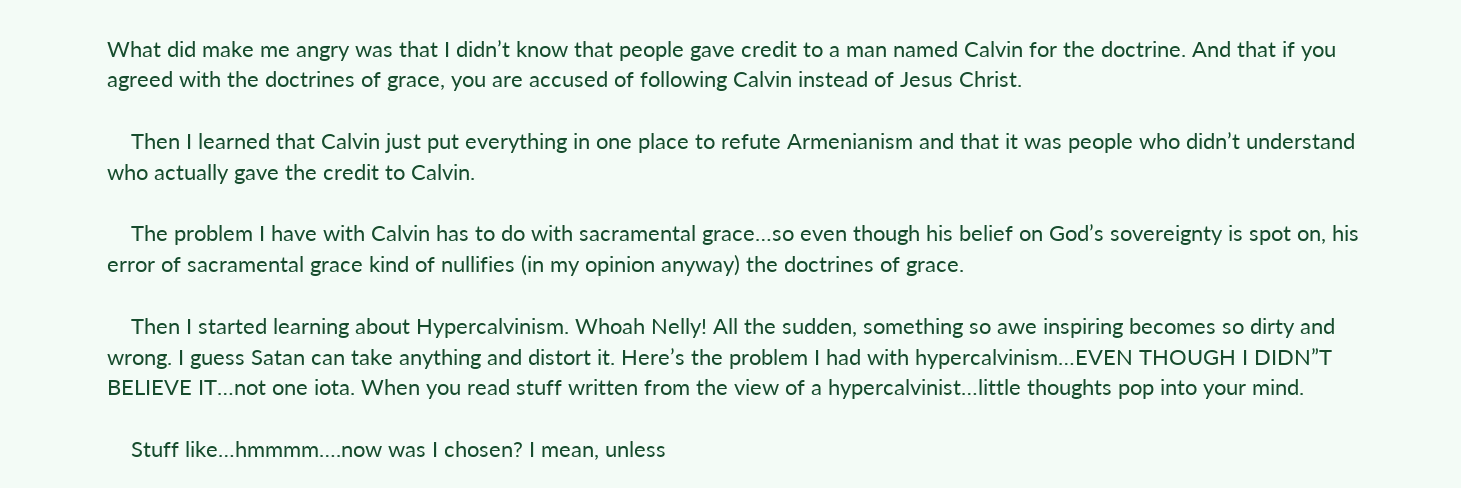What did make me angry was that I didn’t know that people gave credit to a man named Calvin for the doctrine. And that if you agreed with the doctrines of grace, you are accused of following Calvin instead of Jesus Christ.

    Then I learned that Calvin just put everything in one place to refute Armenianism and that it was people who didn’t understand who actually gave the credit to Calvin.

    The problem I have with Calvin has to do with sacramental grace…so even though his belief on God’s sovereignty is spot on, his error of sacramental grace kind of nullifies (in my opinion anyway) the doctrines of grace.

    Then I started learning about Hypercalvinism. Whoah Nelly! All the sudden, something so awe inspiring becomes so dirty and wrong. I guess Satan can take anything and distort it. Here’s the problem I had with hypercalvinism…EVEN THOUGH I DIDN”T BELIEVE IT…not one iota. When you read stuff written from the view of a hypercalvinist…little thoughts pop into your mind.

    Stuff like…hmmmm….now was I chosen? I mean, unless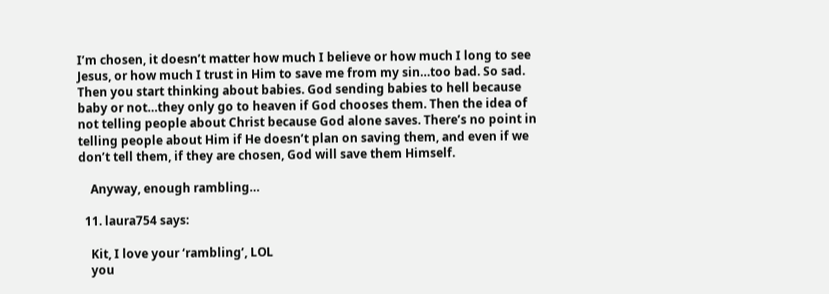I’m chosen, it doesn’t matter how much I believe or how much I long to see Jesus, or how much I trust in Him to save me from my sin…too bad. So sad. Then you start thinking about babies. God sending babies to hell because baby or not…they only go to heaven if God chooses them. Then the idea of not telling people about Christ because God alone saves. There’s no point in telling people about Him if He doesn’t plan on saving them, and even if we don’t tell them, if they are chosen, God will save them Himself.

    Anyway, enough rambling…

  11. laura754 says:

    Kit, I love your ‘rambling’, LOL
    you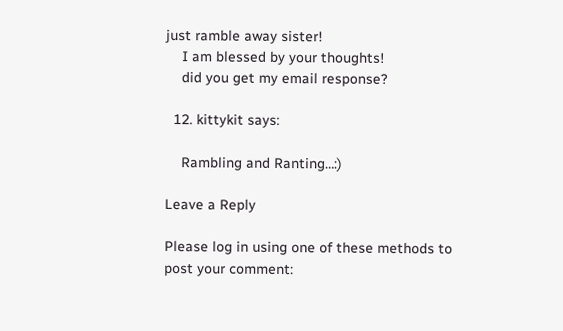just ramble away sister!
    I am blessed by your thoughts!
    did you get my email response?

  12. kittykit says:

    Rambling and Ranting…:)

Leave a Reply

Please log in using one of these methods to post your comment: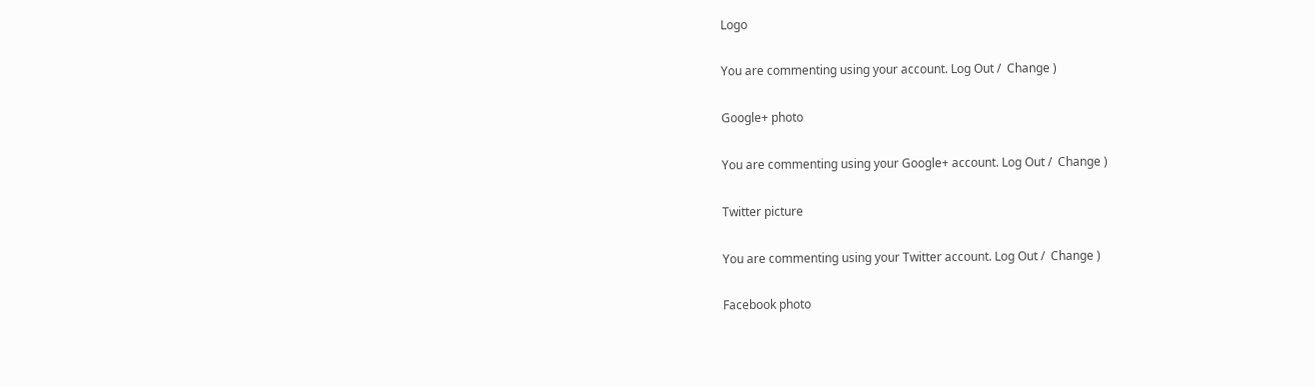Logo

You are commenting using your account. Log Out /  Change )

Google+ photo

You are commenting using your Google+ account. Log Out /  Change )

Twitter picture

You are commenting using your Twitter account. Log Out /  Change )

Facebook photo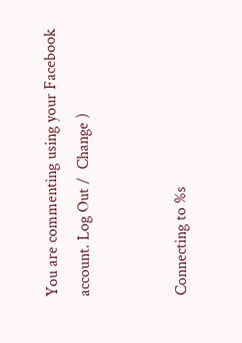You are commenting using your Facebook account. Log Out /  Change )


Connecting to %s